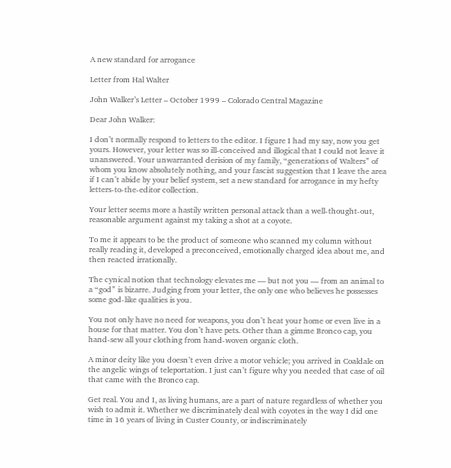A new standard for arrogance

Letter from Hal Walter

John Walker’s Letter – October 1999 – Colorado Central Magazine

Dear John Walker:

I don’t normally respond to letters to the editor. I figure I had my say, now you get yours. However, your letter was so ill-conceived and illogical that I could not leave it unanswered. Your unwarranted derision of my family, “generations of Walters” of whom you know absolutely nothing, and your fascist suggestion that I leave the area if I can’t abide by your belief system, set a new standard for arrogance in my hefty letters-to-the-editor collection.

Your letter seems more a hastily written personal attack than a well-thought-out, reasonable argument against my taking a shot at a coyote.

To me it appears to be the product of someone who scanned my column without really reading it, developed a preconceived, emotionally charged idea about me, and then reacted irrationally.

The cynical notion that technology elevates me — but not you — from an animal to a “god” is bizarre. Judging from your letter, the only one who believes he possesses some god-like qualities is you.

You not only have no need for weapons, you don’t heat your home or even live in a house for that matter. You don’t have pets. Other than a gimme Bronco cap, you hand-sew all your clothing from hand-woven organic cloth.

A minor deity like you doesn’t even drive a motor vehicle; you arrived in Coaldale on the angelic wings of teleportation. I just can’t figure why you needed that case of oil that came with the Bronco cap.

Get real. You and I, as living humans, are a part of nature regardless of whether you wish to admit it. Whether we discriminately deal with coyotes in the way I did one time in 16 years of living in Custer County, or indiscriminately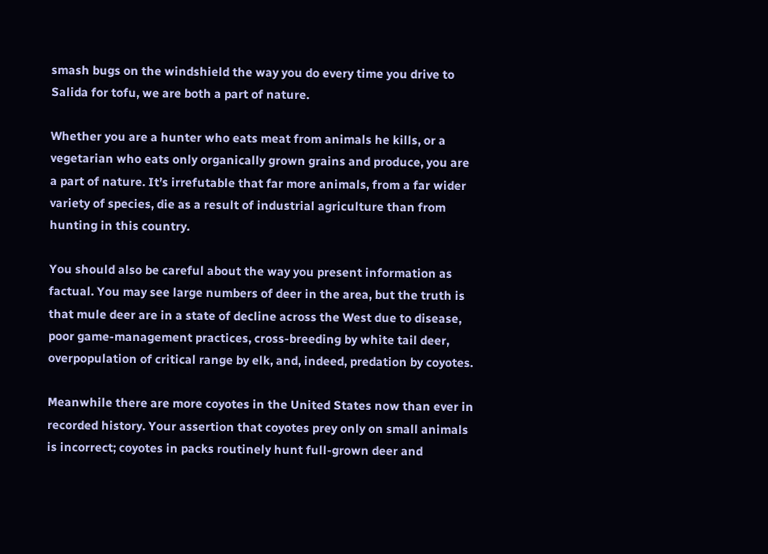smash bugs on the windshield the way you do every time you drive to Salida for tofu, we are both a part of nature.

Whether you are a hunter who eats meat from animals he kills, or a vegetarian who eats only organically grown grains and produce, you are a part of nature. It’s irrefutable that far more animals, from a far wider variety of species, die as a result of industrial agriculture than from hunting in this country.

You should also be careful about the way you present information as factual. You may see large numbers of deer in the area, but the truth is that mule deer are in a state of decline across the West due to disease, poor game-management practices, cross-breeding by white tail deer, overpopulation of critical range by elk, and, indeed, predation by coyotes.

Meanwhile there are more coyotes in the United States now than ever in recorded history. Your assertion that coyotes prey only on small animals is incorrect; coyotes in packs routinely hunt full-grown deer and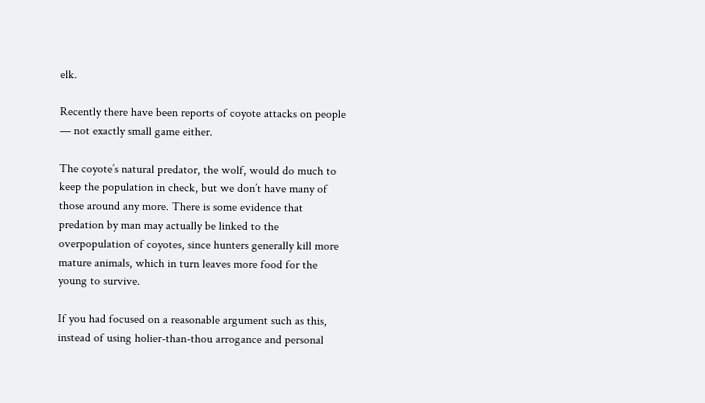elk.

Recently there have been reports of coyote attacks on people — not exactly small game either.

The coyote’s natural predator, the wolf, would do much to keep the population in check, but we don’t have many of those around any more. There is some evidence that predation by man may actually be linked to the overpopulation of coyotes, since hunters generally kill more mature animals, which in turn leaves more food for the young to survive.

If you had focused on a reasonable argument such as this, instead of using holier-than-thou arrogance and personal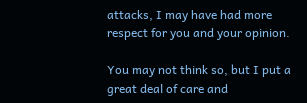attacks, I may have had more respect for you and your opinion.

You may not think so, but I put a great deal of care and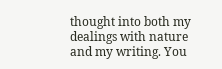thought into both my dealings with nature and my writing. You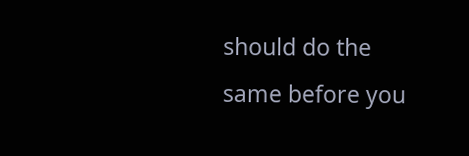should do the same before you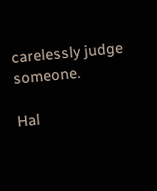carelessly judge someone.

Hal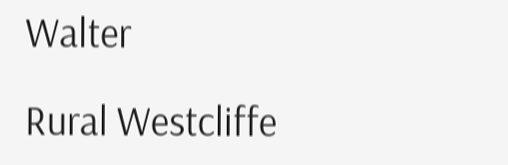Walter

Rural Westcliffe